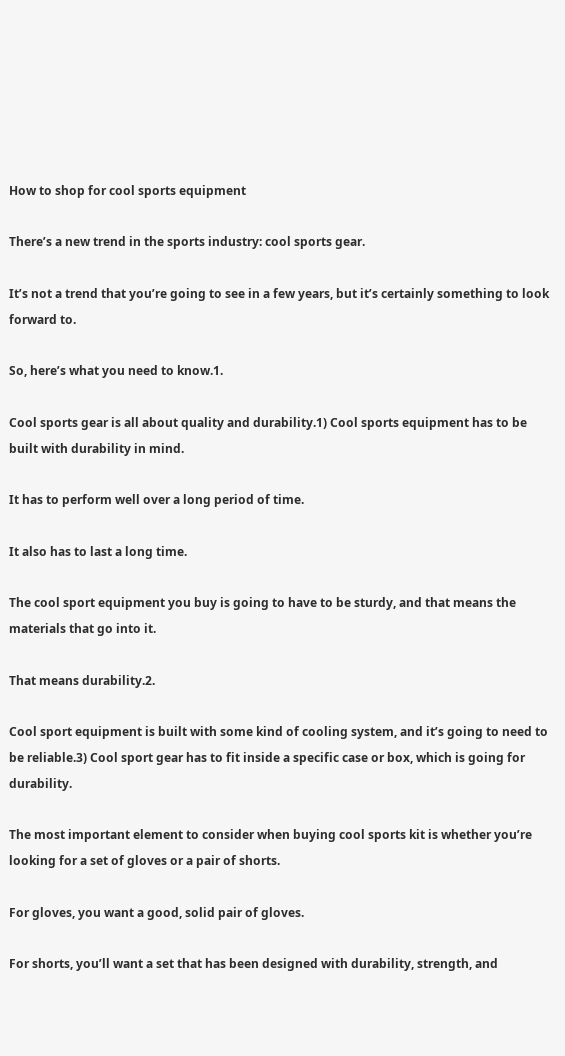How to shop for cool sports equipment

There’s a new trend in the sports industry: cool sports gear.

It’s not a trend that you’re going to see in a few years, but it’s certainly something to look forward to.

So, here’s what you need to know.1.

Cool sports gear is all about quality and durability.1) Cool sports equipment has to be built with durability in mind.

It has to perform well over a long period of time.

It also has to last a long time.

The cool sport equipment you buy is going to have to be sturdy, and that means the materials that go into it.

That means durability.2.

Cool sport equipment is built with some kind of cooling system, and it’s going to need to be reliable.3) Cool sport gear has to fit inside a specific case or box, which is going for durability.

The most important element to consider when buying cool sports kit is whether you’re looking for a set of gloves or a pair of shorts.

For gloves, you want a good, solid pair of gloves.

For shorts, you’ll want a set that has been designed with durability, strength, and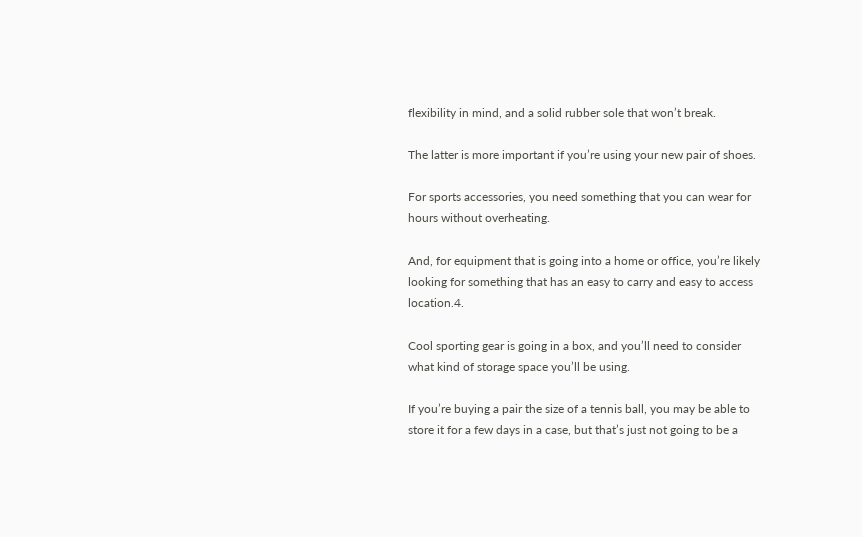flexibility in mind, and a solid rubber sole that won’t break.

The latter is more important if you’re using your new pair of shoes.

For sports accessories, you need something that you can wear for hours without overheating.

And, for equipment that is going into a home or office, you’re likely looking for something that has an easy to carry and easy to access location.4.

Cool sporting gear is going in a box, and you’ll need to consider what kind of storage space you’ll be using.

If you’re buying a pair the size of a tennis ball, you may be able to store it for a few days in a case, but that’s just not going to be a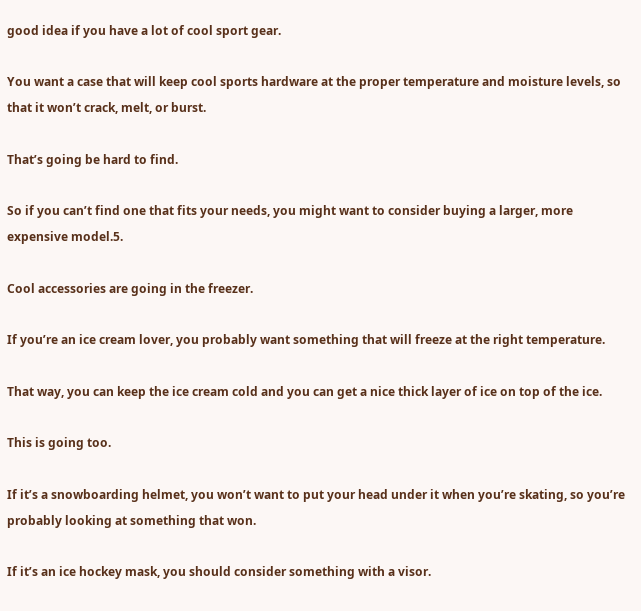good idea if you have a lot of cool sport gear.

You want a case that will keep cool sports hardware at the proper temperature and moisture levels, so that it won’t crack, melt, or burst.

That’s going be hard to find.

So if you can’t find one that fits your needs, you might want to consider buying a larger, more expensive model.5.

Cool accessories are going in the freezer.

If you’re an ice cream lover, you probably want something that will freeze at the right temperature.

That way, you can keep the ice cream cold and you can get a nice thick layer of ice on top of the ice.

This is going too.

If it’s a snowboarding helmet, you won’t want to put your head under it when you’re skating, so you’re probably looking at something that won.

If it’s an ice hockey mask, you should consider something with a visor.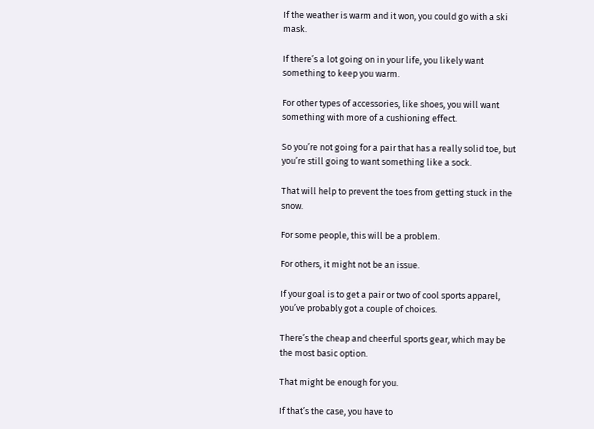If the weather is warm and it won, you could go with a ski mask.

If there’s a lot going on in your life, you likely want something to keep you warm.

For other types of accessories, like shoes, you will want something with more of a cushioning effect.

So you’re not going for a pair that has a really solid toe, but you’re still going to want something like a sock.

That will help to prevent the toes from getting stuck in the snow.

For some people, this will be a problem.

For others, it might not be an issue.

If your goal is to get a pair or two of cool sports apparel, you’ve probably got a couple of choices.

There’s the cheap and cheerful sports gear, which may be the most basic option.

That might be enough for you.

If that’s the case, you have to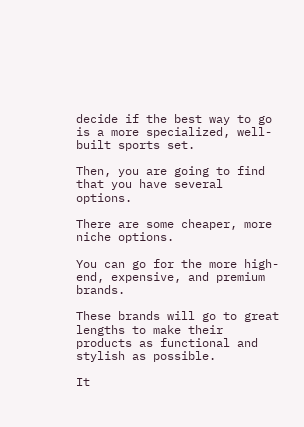decide if the best way to go is a more specialized, well-built sports set.

Then, you are going to find that you have several options.

There are some cheaper, more niche options.

You can go for the more high-end, expensive, and premium brands.

These brands will go to great lengths to make their products as functional and stylish as possible.

It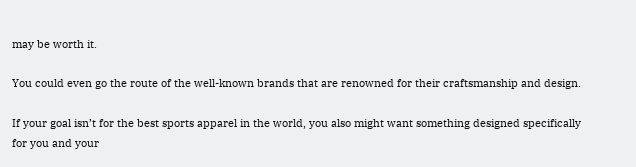may be worth it.

You could even go the route of the well-known brands that are renowned for their craftsmanship and design.

If your goal isn’t for the best sports apparel in the world, you also might want something designed specifically for you and your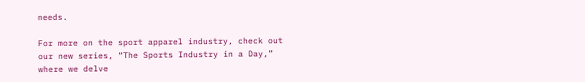needs.

For more on the sport apparel industry, check out our new series, “The Sports Industry in a Day,” where we delve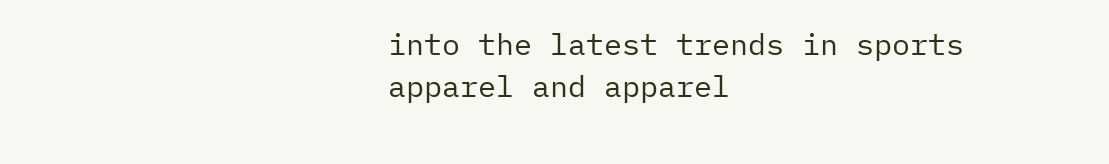into the latest trends in sports apparel and apparel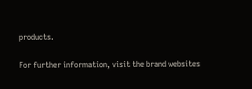products.

For further information, visit the brand websites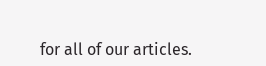for all of our articles.